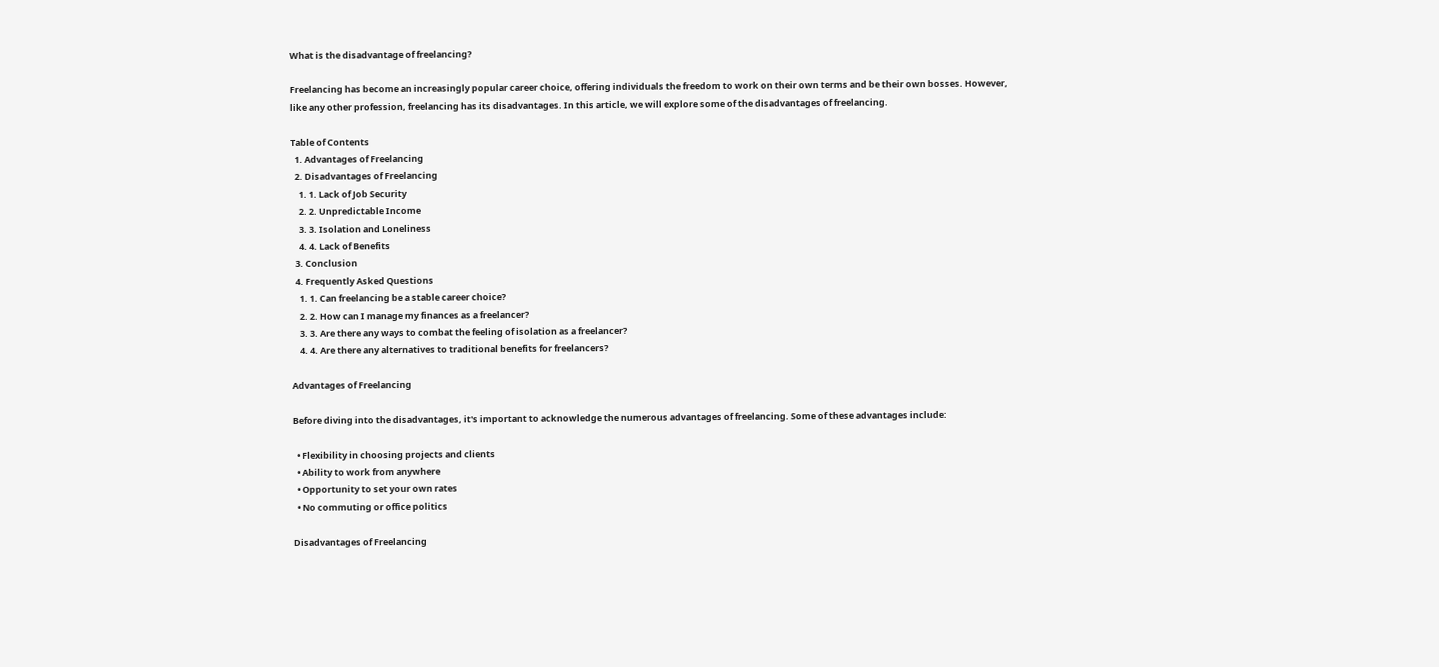What is the disadvantage of freelancing?

Freelancing has become an increasingly popular career choice, offering individuals the freedom to work on their own terms and be their own bosses. However, like any other profession, freelancing has its disadvantages. In this article, we will explore some of the disadvantages of freelancing.

Table of Contents
  1. Advantages of Freelancing
  2. Disadvantages of Freelancing
    1. 1. Lack of Job Security
    2. 2. Unpredictable Income
    3. 3. Isolation and Loneliness
    4. 4. Lack of Benefits
  3. Conclusion
  4. Frequently Asked Questions
    1. 1. Can freelancing be a stable career choice?
    2. 2. How can I manage my finances as a freelancer?
    3. 3. Are there any ways to combat the feeling of isolation as a freelancer?
    4. 4. Are there any alternatives to traditional benefits for freelancers?

Advantages of Freelancing

Before diving into the disadvantages, it's important to acknowledge the numerous advantages of freelancing. Some of these advantages include:

  • Flexibility in choosing projects and clients
  • Ability to work from anywhere
  • Opportunity to set your own rates
  • No commuting or office politics

Disadvantages of Freelancing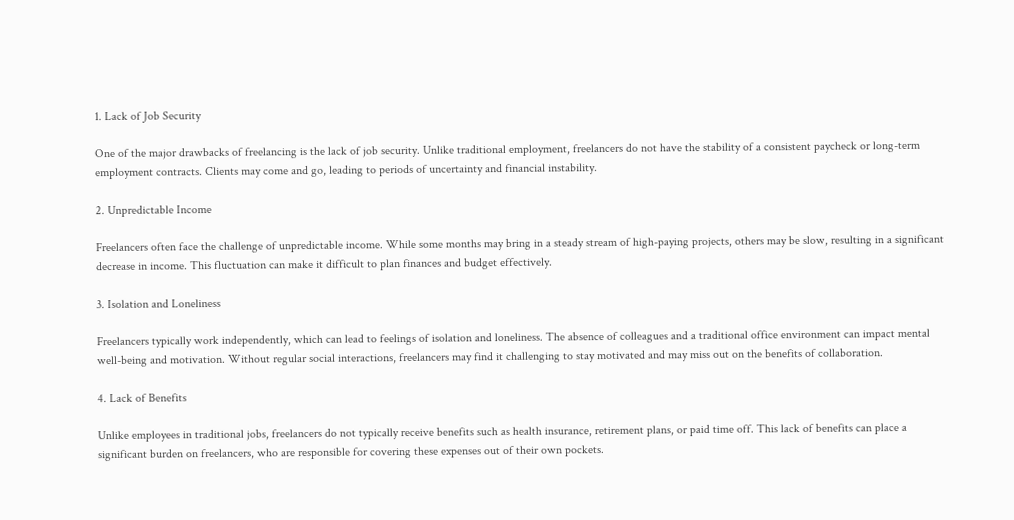1. Lack of Job Security

One of the major drawbacks of freelancing is the lack of job security. Unlike traditional employment, freelancers do not have the stability of a consistent paycheck or long-term employment contracts. Clients may come and go, leading to periods of uncertainty and financial instability.

2. Unpredictable Income

Freelancers often face the challenge of unpredictable income. While some months may bring in a steady stream of high-paying projects, others may be slow, resulting in a significant decrease in income. This fluctuation can make it difficult to plan finances and budget effectively.

3. Isolation and Loneliness

Freelancers typically work independently, which can lead to feelings of isolation and loneliness. The absence of colleagues and a traditional office environment can impact mental well-being and motivation. Without regular social interactions, freelancers may find it challenging to stay motivated and may miss out on the benefits of collaboration.

4. Lack of Benefits

Unlike employees in traditional jobs, freelancers do not typically receive benefits such as health insurance, retirement plans, or paid time off. This lack of benefits can place a significant burden on freelancers, who are responsible for covering these expenses out of their own pockets.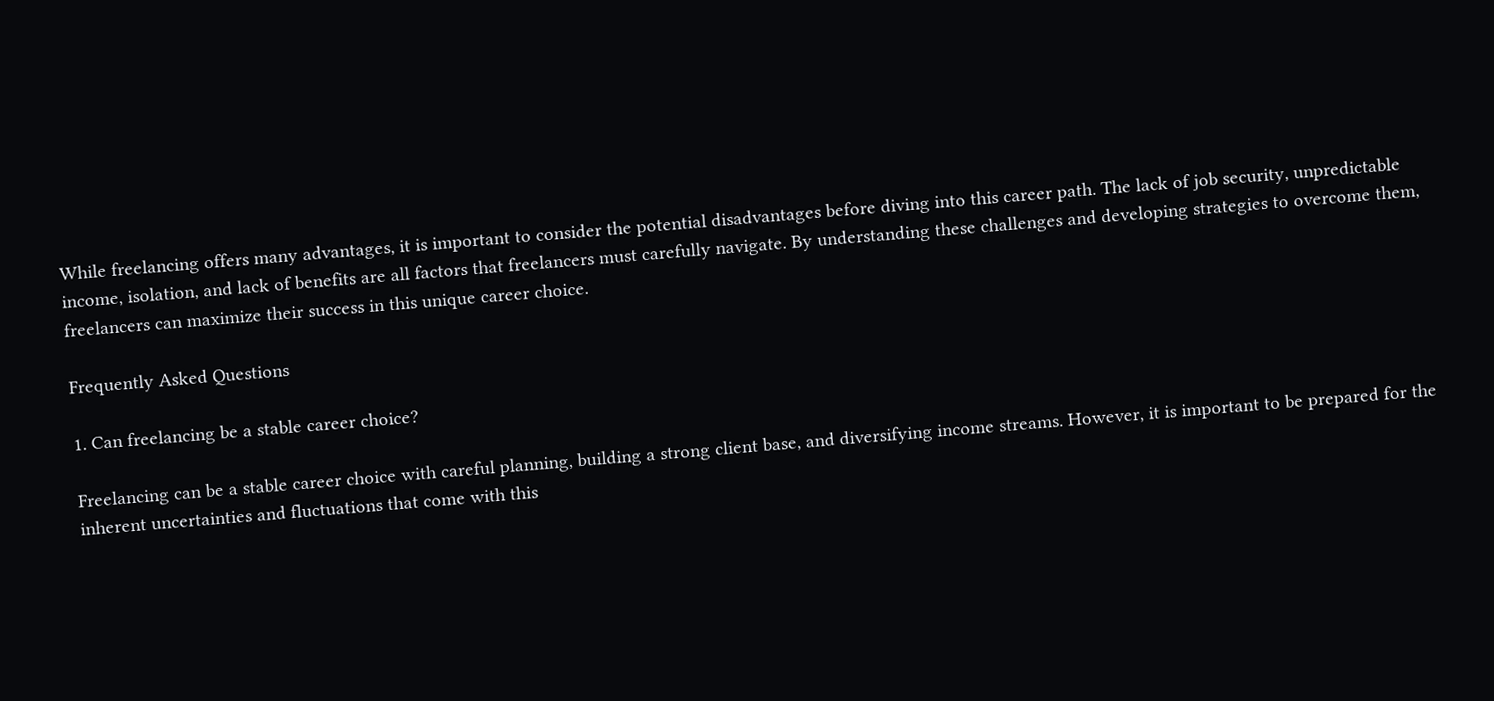While freelancing offers many advantages, it is important to consider the potential disadvantages before diving into this career path. The lack of job security, unpredictable income, isolation, and lack of benefits are all factors that freelancers must carefully navigate. By understanding these challenges and developing strategies to overcome them, freelancers can maximize their success in this unique career choice.

Frequently Asked Questions

1. Can freelancing be a stable career choice?

Freelancing can be a stable career choice with careful planning, building a strong client base, and diversifying income streams. However, it is important to be prepared for the inherent uncertainties and fluctuations that come with this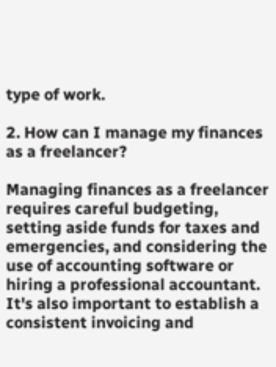type of work.

2. How can I manage my finances as a freelancer?

Managing finances as a freelancer requires careful budgeting, setting aside funds for taxes and emergencies, and considering the use of accounting software or hiring a professional accountant. It's also important to establish a consistent invoicing and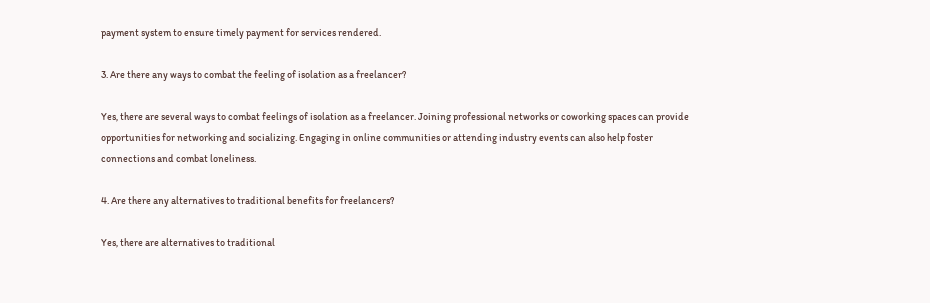payment system to ensure timely payment for services rendered.

3. Are there any ways to combat the feeling of isolation as a freelancer?

Yes, there are several ways to combat feelings of isolation as a freelancer. Joining professional networks or coworking spaces can provide opportunities for networking and socializing. Engaging in online communities or attending industry events can also help foster connections and combat loneliness.

4. Are there any alternatives to traditional benefits for freelancers?

Yes, there are alternatives to traditional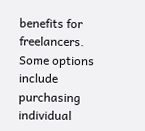benefits for freelancers. Some options include purchasing individual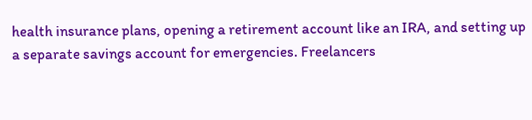health insurance plans, opening a retirement account like an IRA, and setting up a separate savings account for emergencies. Freelancers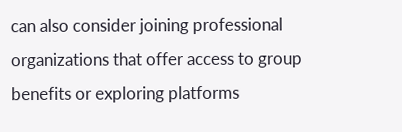can also consider joining professional organizations that offer access to group benefits or exploring platforms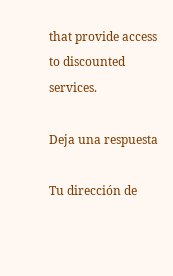that provide access to discounted services.

Deja una respuesta

Tu dirección de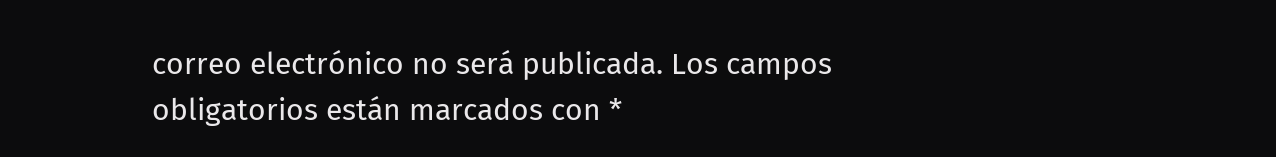correo electrónico no será publicada. Los campos obligatorios están marcados con *